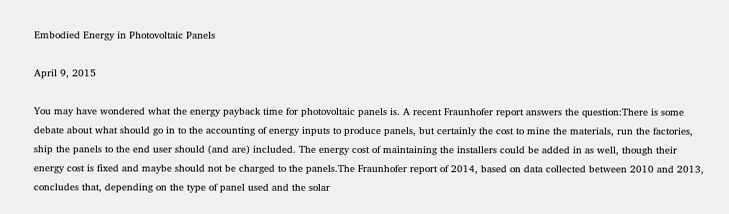Embodied Energy in Photovoltaic Panels

April 9, 2015

You may have wondered what the energy payback time for photovoltaic panels is. A recent Fraunhofer report answers the question:There is some debate about what should go in to the accounting of energy inputs to produce panels, but certainly the cost to mine the materials, run the factories, ship the panels to the end user should (and are) included. The energy cost of maintaining the installers could be added in as well, though their energy cost is fixed and maybe should not be charged to the panels.The Fraunhofer report of 2014, based on data collected between 2010 and 2013, concludes that, depending on the type of panel used and the solar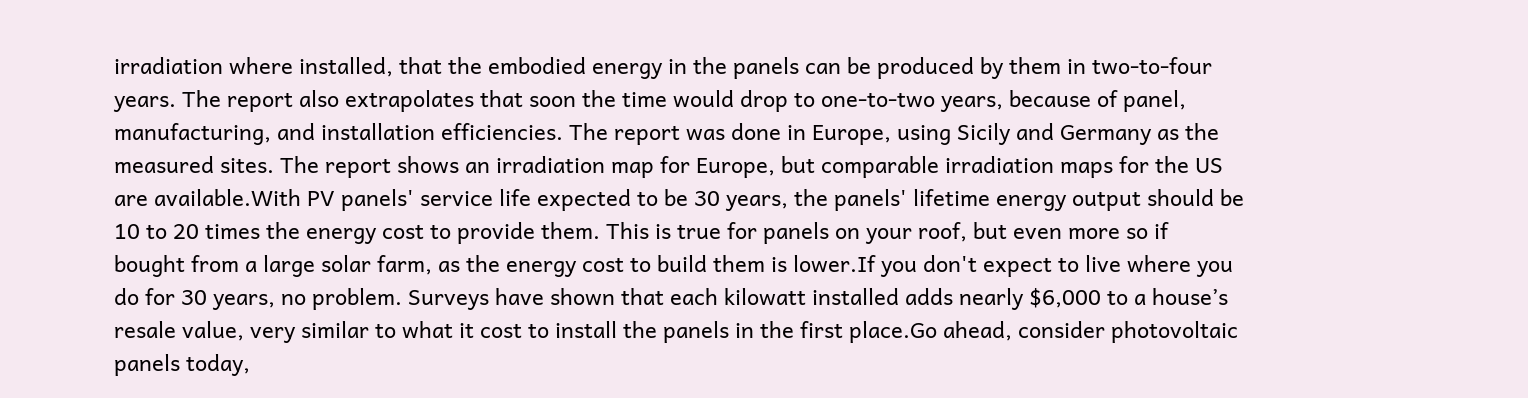irradiation where installed, that the embodied energy in the panels can be produced by them in two-to-four years. The report also extrapolates that soon the time would drop to one-to-two years, because of panel, manufacturing, and installation efficiencies. The report was done in Europe, using Sicily and Germany as the measured sites. The report shows an irradiation map for Europe, but comparable irradiation maps for the US are available.With PV panels' service life expected to be 30 years, the panels' lifetime energy output should be 10 to 20 times the energy cost to provide them. This is true for panels on your roof, but even more so if bought from a large solar farm, as the energy cost to build them is lower.If you don't expect to live where you do for 30 years, no problem. Surveys have shown that each kilowatt installed adds nearly $6,000 to a house’s resale value, very similar to what it cost to install the panels in the first place.Go ahead, consider photovoltaic panels today,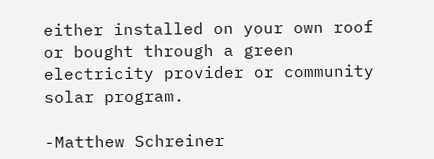either installed on your own roof or bought through a green electricity provider or community solar program.

-Matthew Schreiner